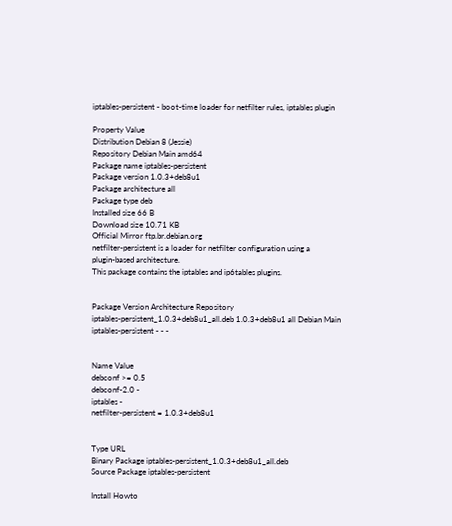iptables-persistent - boot-time loader for netfilter rules, iptables plugin

Property Value
Distribution Debian 8 (Jessie)
Repository Debian Main amd64
Package name iptables-persistent
Package version 1.0.3+deb8u1
Package architecture all
Package type deb
Installed size 66 B
Download size 10.71 KB
Official Mirror ftp.br.debian.org
netfilter-persistent is a loader for netfilter configuration using a
plugin-based architecture.
This package contains the iptables and ip6tables plugins.


Package Version Architecture Repository
iptables-persistent_1.0.3+deb8u1_all.deb 1.0.3+deb8u1 all Debian Main
iptables-persistent - - -


Name Value
debconf >= 0.5
debconf-2.0 -
iptables -
netfilter-persistent = 1.0.3+deb8u1


Type URL
Binary Package iptables-persistent_1.0.3+deb8u1_all.deb
Source Package iptables-persistent

Install Howto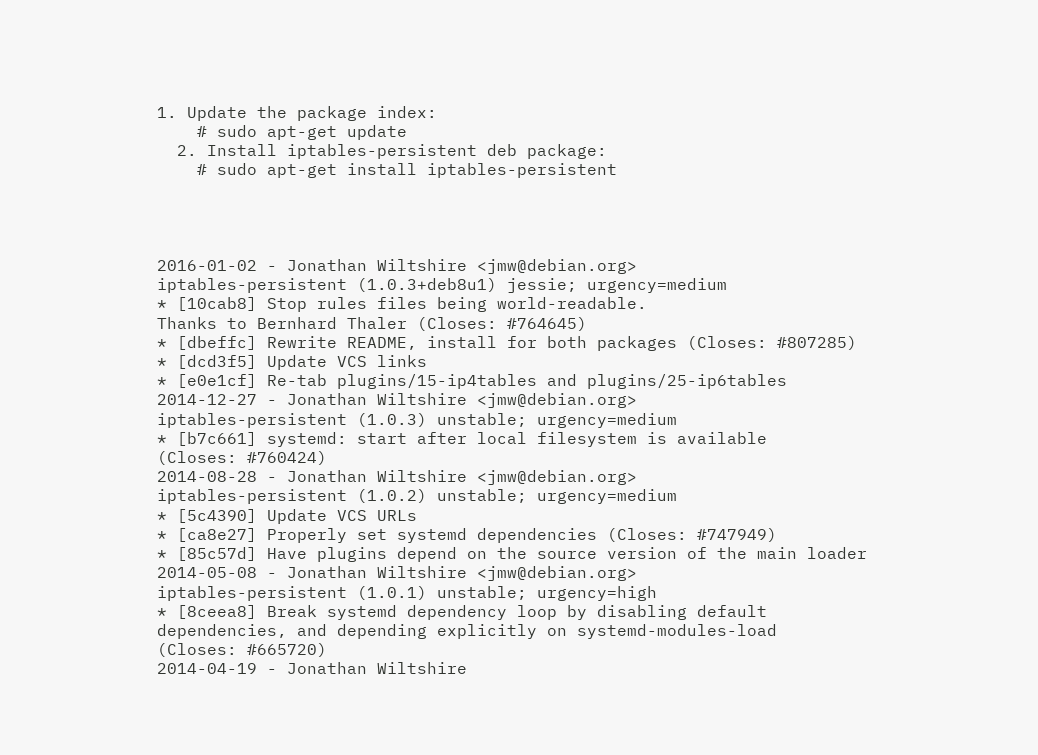1. Update the package index:
    # sudo apt-get update
  2. Install iptables-persistent deb package:
    # sudo apt-get install iptables-persistent




2016-01-02 - Jonathan Wiltshire <jmw@debian.org>
iptables-persistent (1.0.3+deb8u1) jessie; urgency=medium
* [10cab8] Stop rules files being world-readable.
Thanks to Bernhard Thaler (Closes: #764645)
* [dbeffc] Rewrite README, install for both packages (Closes: #807285)
* [dcd3f5] Update VCS links
* [e0e1cf] Re-tab plugins/15-ip4tables and plugins/25-ip6tables
2014-12-27 - Jonathan Wiltshire <jmw@debian.org>
iptables-persistent (1.0.3) unstable; urgency=medium
* [b7c661] systemd: start after local filesystem is available
(Closes: #760424)
2014-08-28 - Jonathan Wiltshire <jmw@debian.org>
iptables-persistent (1.0.2) unstable; urgency=medium
* [5c4390] Update VCS URLs
* [ca8e27] Properly set systemd dependencies (Closes: #747949)
* [85c57d] Have plugins depend on the source version of the main loader
2014-05-08 - Jonathan Wiltshire <jmw@debian.org>
iptables-persistent (1.0.1) unstable; urgency=high
* [8ceea8] Break systemd dependency loop by disabling default
dependencies, and depending explicitly on systemd-modules-load
(Closes: #665720)
2014-04-19 - Jonathan Wiltshire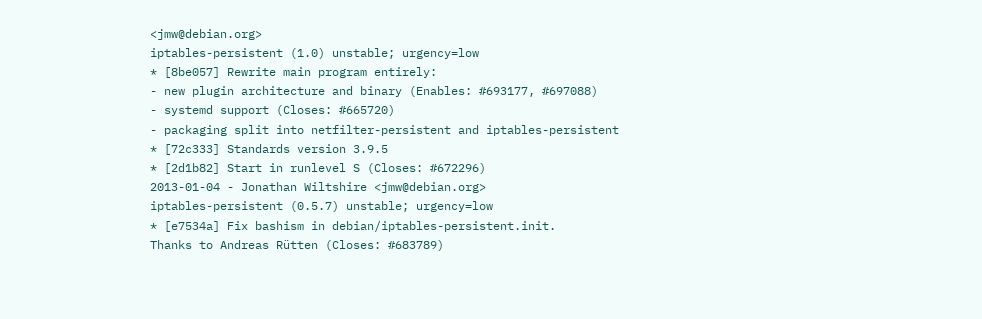<jmw@debian.org>
iptables-persistent (1.0) unstable; urgency=low
* [8be057] Rewrite main program entirely:
- new plugin architecture and binary (Enables: #693177, #697088)
- systemd support (Closes: #665720)
- packaging split into netfilter-persistent and iptables-persistent
* [72c333] Standards version 3.9.5
* [2d1b82] Start in runlevel S (Closes: #672296)
2013-01-04 - Jonathan Wiltshire <jmw@debian.org>
iptables-persistent (0.5.7) unstable; urgency=low
* [e7534a] Fix bashism in debian/iptables-persistent.init.
Thanks to Andreas Rütten (Closes: #683789)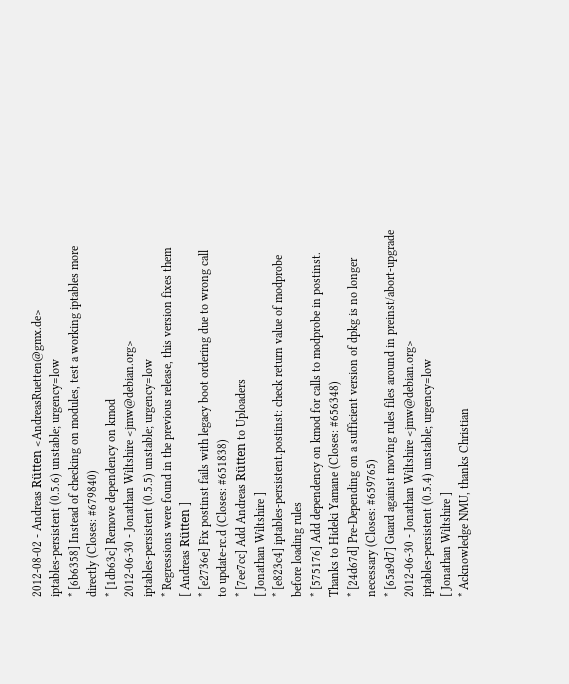2012-08-02 - Andreas Rütten <AndreasRuetten@gmx.de>
iptables-persistent (0.5.6) unstable; urgency=low
* [6b6358] Instead of checking on modules, test a working iptables more
directly (Closes: #679840)
* [1db63c] Remove dependency on kmod
2012-06-30 - Jonathan Wiltshire <jmw@debian.org>
iptables-persistent (0.5.5) unstable; urgency=low
* Regressions were found in the previous release, this version fixes them
[ Andreas Rütten ]
* [e2736e] Fix postinst fails with legacy boot ordering due to wrong call
to update-rc.d (Closes: #651838)
* [7ee7cc] Add Andreas Rütten to Uploaders
[ Jonathan Wiltshire ]
* [e823c4] iptables-persistent.postinst: check return value of modprobe
before loading rules
* [575176] Add dependency on kmod for calls to modprobe in postinst.
Thanks to Hideki Yamane (Closes: #656348)
* [24d67d] Pre-Depending on a sufficient version of dpkg is no longer
necessary (Closes: #659765)
* [65a9d7] Guard against moving rules files around in preinst/abort-upgrade
2012-06-30 - Jonathan Wiltshire <jmw@debian.org>
iptables-persistent (0.5.4) unstable; urgency=low
[ Jonathan Wiltshire ]
* Acknowledge NMU, thanks Christian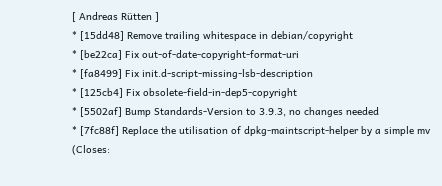[ Andreas Rütten ]
* [15dd48] Remove trailing whitespace in debian/copyright
* [be22ca] Fix out-of-date-copyright-format-uri
* [fa8499] Fix init.d-script-missing-lsb-description
* [125cb4] Fix obsolete-field-in-dep5-copyright
* [5502af] Bump Standards-Version to 3.9.3, no changes needed
* [7fc88f] Replace the utilisation of dpkg-maintscript-helper by a simple mv
(Closes: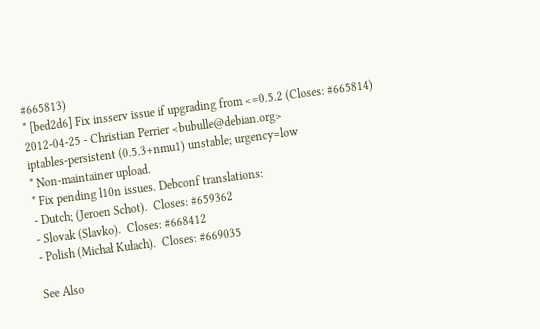#665813)
* [bed2d6] Fix insserv issue if upgrading from <=0.5.2 (Closes: #665814)
2012-04-25 - Christian Perrier <bubulle@debian.org>
iptables-persistent (0.5.3+nmu1) unstable; urgency=low
* Non-maintainer upload.
* Fix pending l10n issues. Debconf translations:
- Dutch; (Jeroen Schot).  Closes: #659362
- Slovak (Slavko).  Closes: #668412
- Polish (Michał Kułach).  Closes: #669035

See Also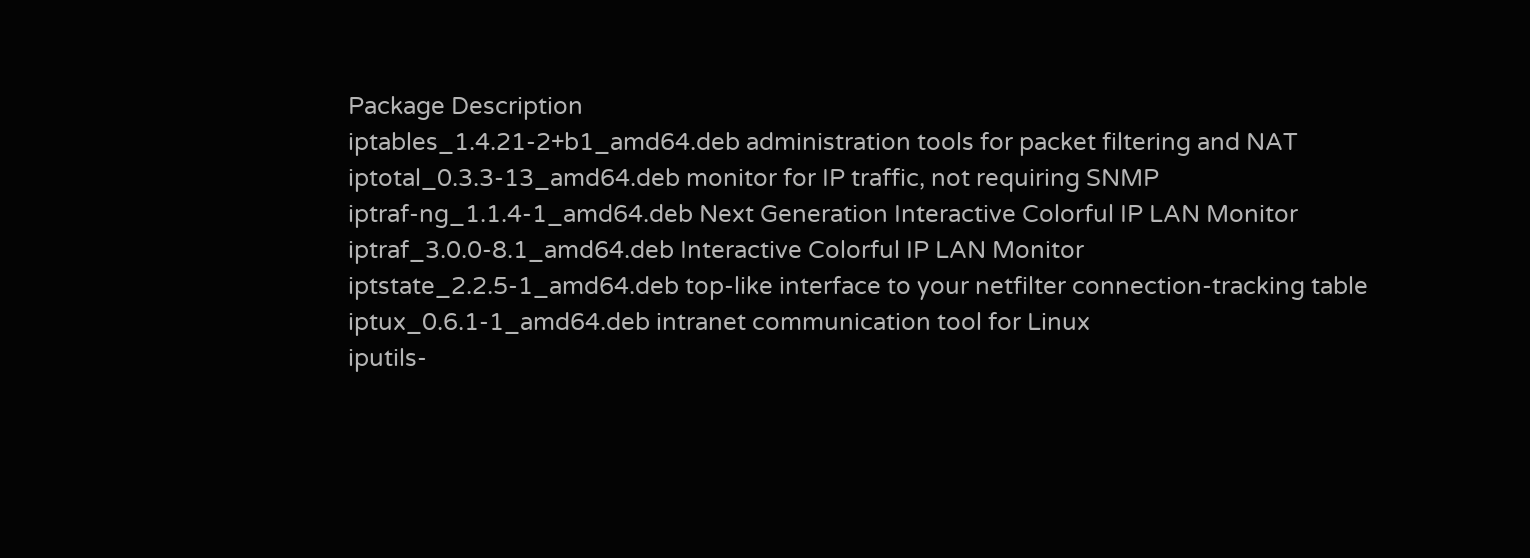Package Description
iptables_1.4.21-2+b1_amd64.deb administration tools for packet filtering and NAT
iptotal_0.3.3-13_amd64.deb monitor for IP traffic, not requiring SNMP
iptraf-ng_1.1.4-1_amd64.deb Next Generation Interactive Colorful IP LAN Monitor
iptraf_3.0.0-8.1_amd64.deb Interactive Colorful IP LAN Monitor
iptstate_2.2.5-1_amd64.deb top-like interface to your netfilter connection-tracking table
iptux_0.6.1-1_amd64.deb intranet communication tool for Linux
iputils-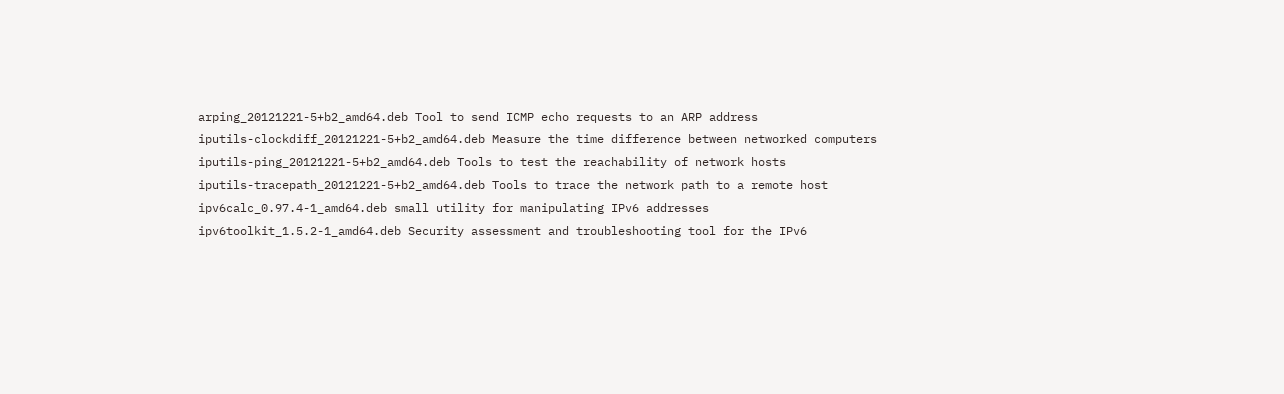arping_20121221-5+b2_amd64.deb Tool to send ICMP echo requests to an ARP address
iputils-clockdiff_20121221-5+b2_amd64.deb Measure the time difference between networked computers
iputils-ping_20121221-5+b2_amd64.deb Tools to test the reachability of network hosts
iputils-tracepath_20121221-5+b2_amd64.deb Tools to trace the network path to a remote host
ipv6calc_0.97.4-1_amd64.deb small utility for manipulating IPv6 addresses
ipv6toolkit_1.5.2-1_amd64.deb Security assessment and troubleshooting tool for the IPv6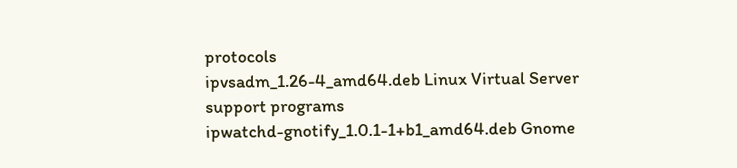protocols
ipvsadm_1.26-4_amd64.deb Linux Virtual Server support programs
ipwatchd-gnotify_1.0.1-1+b1_amd64.deb Gnome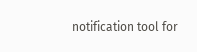notification tool for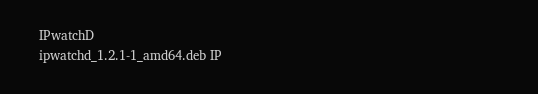IPwatchD
ipwatchd_1.2.1-1_amd64.deb IP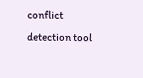conflict detection tool